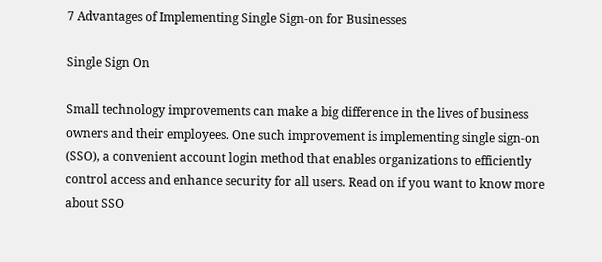7 Advantages of Implementing Single Sign-on for Businesses

Single Sign On

Small technology improvements can make a big difference in the lives of business owners and their employees. One such improvement is implementing single sign-on (SSO), a convenient account login method that enables organizations to efficiently control access and enhance security for all users. Read on if you want to know more about SSO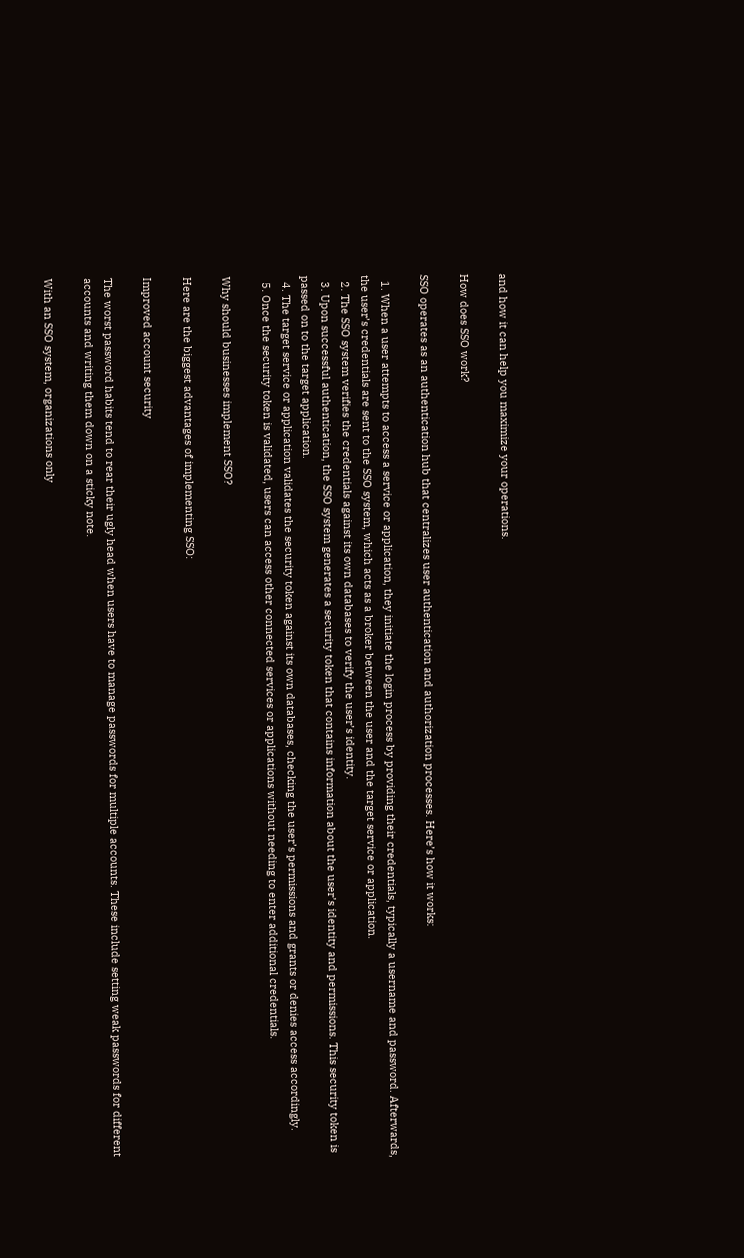and how it can help you maximize your operations.

How does SSO work?

SSO operates as an authentication hub that centralizes user authentication and authorization processes. Here’s how it works:

  1. When a user attempts to access a service or application, they initiate the login process by providing their credentials, typically a username and password. Afterwards, the user’s credentials are sent to the SSO system, which acts as a broker between the user and the target service or application.
  2. The SSO system verifies the credentials against its own databases to verify the user’s identity.
  3. Upon successful authentication, the SSO system generates a security token that contains information about the user’s identity and permissions. This security token is passed on to the target application.
  4. The target service or application validates the security token against its own databases, checking the user’s permissions and grants or denies access accordingly.
  5. Once the security token is validated, users can access other connected services or applications without needing to enter additional credentials.

Why should businesses implement SSO?

Here are the biggest advantages of implementing SSO:

Improved account security

The worst password habits tend to rear their ugly head when users have to manage passwords for multiple accounts. These include setting weak passwords for different accounts and writing them down on a sticky note.

With an SSO system, organizations only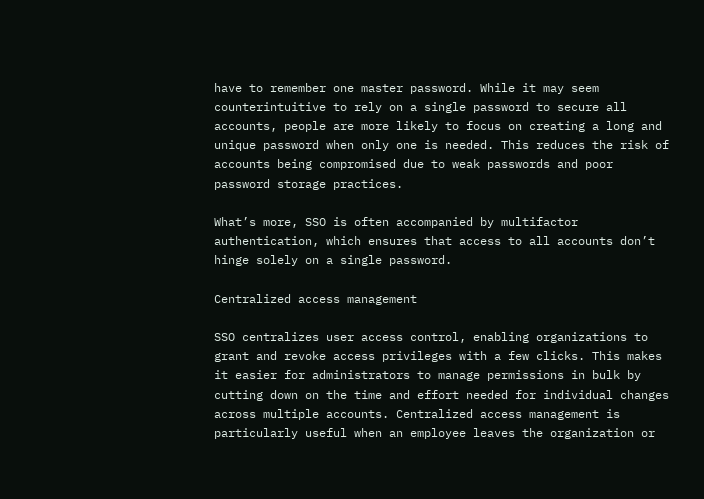have to remember one master password. While it may seem counterintuitive to rely on a single password to secure all accounts, people are more likely to focus on creating a long and unique password when only one is needed. This reduces the risk of accounts being compromised due to weak passwords and poor password storage practices.

What’s more, SSO is often accompanied by multifactor authentication, which ensures that access to all accounts don’t hinge solely on a single password.

Centralized access management

SSO centralizes user access control, enabling organizations to grant and revoke access privileges with a few clicks. This makes it easier for administrators to manage permissions in bulk by cutting down on the time and effort needed for individual changes across multiple accounts. Centralized access management is particularly useful when an employee leaves the organization or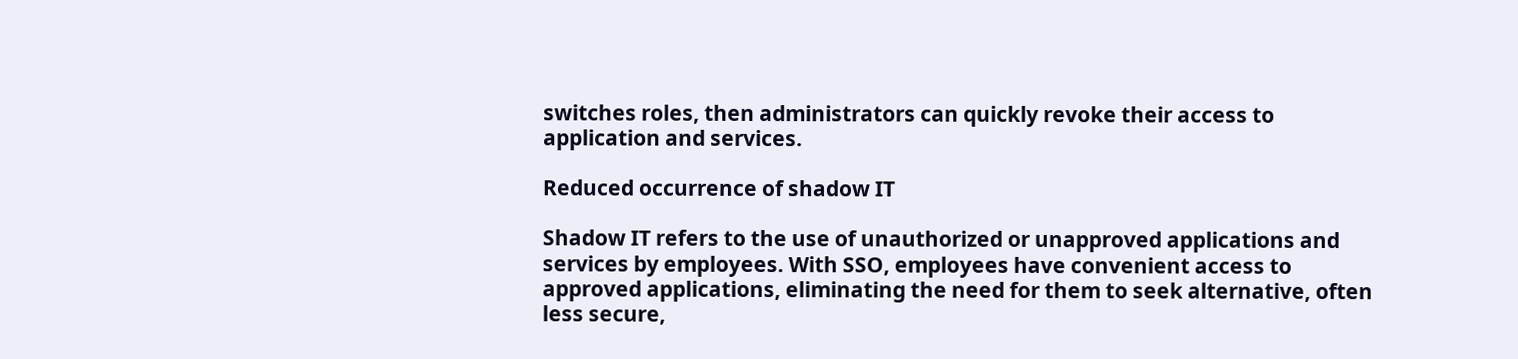switches roles, then administrators can quickly revoke their access to application and services.

Reduced occurrence of shadow IT

Shadow IT refers to the use of unauthorized or unapproved applications and services by employees. With SSO, employees have convenient access to approved applications, eliminating the need for them to seek alternative, often less secure,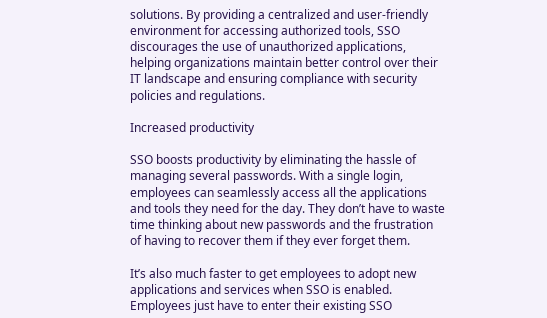solutions. By providing a centralized and user-friendly environment for accessing authorized tools, SSO discourages the use of unauthorized applications, helping organizations maintain better control over their IT landscape and ensuring compliance with security policies and regulations.

Increased productivity

SSO boosts productivity by eliminating the hassle of managing several passwords. With a single login, employees can seamlessly access all the applications and tools they need for the day. They don’t have to waste time thinking about new passwords and the frustration of having to recover them if they ever forget them.

It’s also much faster to get employees to adopt new applications and services when SSO is enabled. Employees just have to enter their existing SSO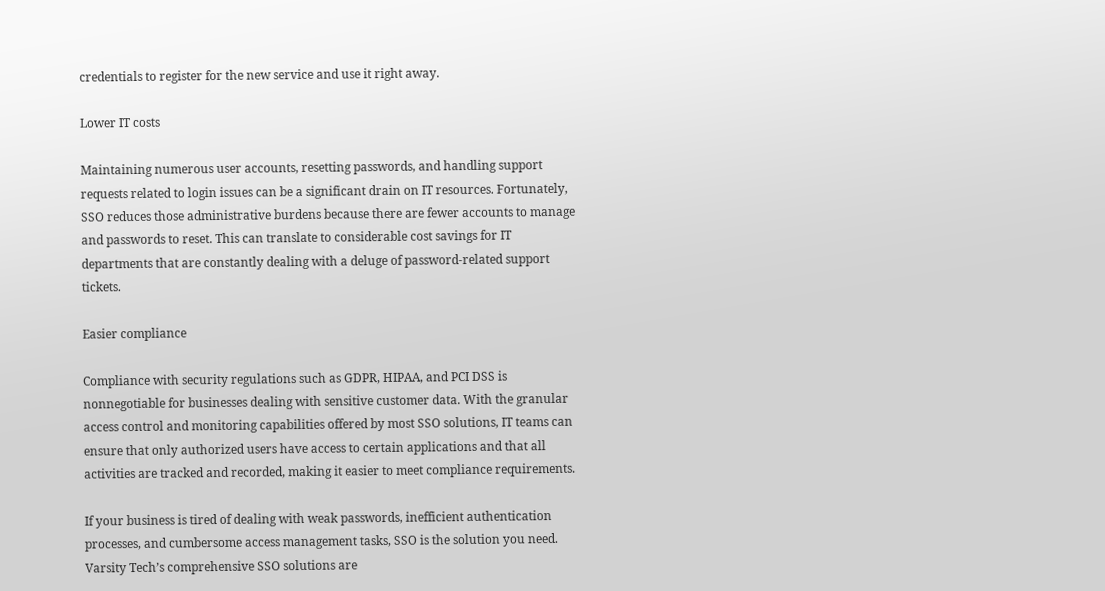credentials to register for the new service and use it right away.

Lower IT costs

Maintaining numerous user accounts, resetting passwords, and handling support requests related to login issues can be a significant drain on IT resources. Fortunately, SSO reduces those administrative burdens because there are fewer accounts to manage and passwords to reset. This can translate to considerable cost savings for IT departments that are constantly dealing with a deluge of password-related support tickets.

Easier compliance

Compliance with security regulations such as GDPR, HIPAA, and PCI DSS is nonnegotiable for businesses dealing with sensitive customer data. With the granular access control and monitoring capabilities offered by most SSO solutions, IT teams can ensure that only authorized users have access to certain applications and that all activities are tracked and recorded, making it easier to meet compliance requirements.

If your business is tired of dealing with weak passwords, inefficient authentication processes, and cumbersome access management tasks, SSO is the solution you need. Varsity Tech’s comprehensive SSO solutions are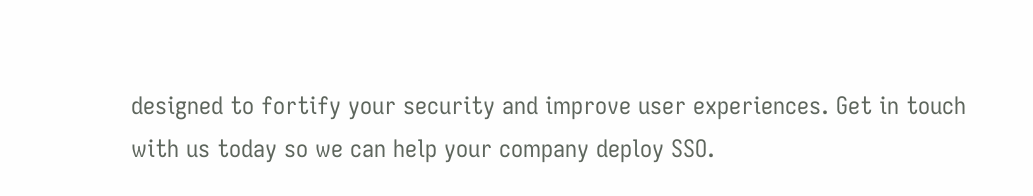designed to fortify your security and improve user experiences. Get in touch with us today so we can help your company deploy SSO.